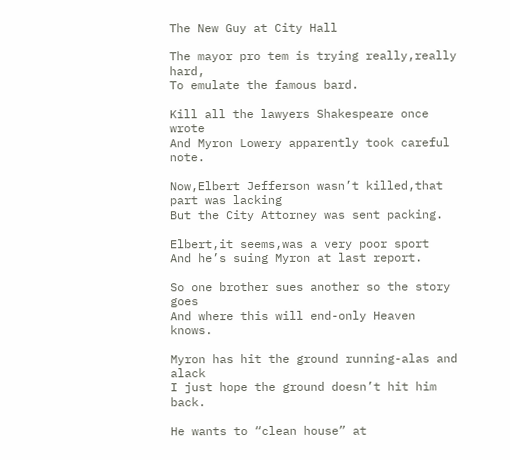The New Guy at City Hall

The mayor pro tem is trying really,really hard,
To emulate the famous bard.

Kill all the lawyers Shakespeare once wrote
And Myron Lowery apparently took careful note.

Now,Elbert Jefferson wasn’t killed,that part was lacking
But the City Attorney was sent packing.

Elbert,it seems,was a very poor sport
And he’s suing Myron at last report.

So one brother sues another so the story goes
And where this will end-only Heaven knows.

Myron has hit the ground running-alas and alack
I just hope the ground doesn’t hit him back.

He wants to “clean house” at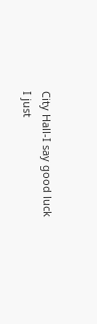City Hall-I say good luck
I just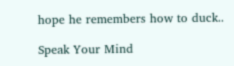hope he remembers how to duck..

Speak Your Mind